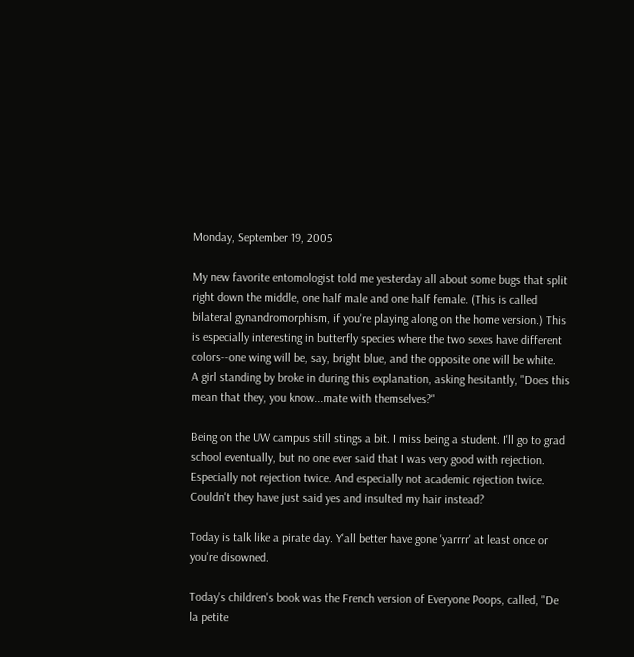Monday, September 19, 2005

My new favorite entomologist told me yesterday all about some bugs that split right down the middle, one half male and one half female. (This is called bilateral gynandromorphism, if you're playing along on the home version.) This is especially interesting in butterfly species where the two sexes have different colors--one wing will be, say, bright blue, and the opposite one will be white.
A girl standing by broke in during this explanation, asking hesitantly, "Does this mean that they, you know...mate with themselves?"

Being on the UW campus still stings a bit. I miss being a student. I'll go to grad school eventually, but no one ever said that I was very good with rejection. Especially not rejection twice. And especially not academic rejection twice. Couldn't they have just said yes and insulted my hair instead?

Today is talk like a pirate day. Y'all better have gone 'yarrrr' at least once or you're disowned.

Today's children's book was the French version of Everyone Poops, called, "De la petite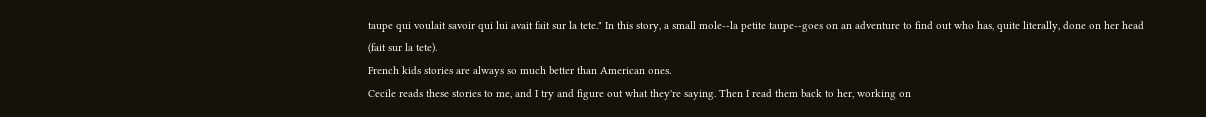taupe qui voulait savoir qui lui avait fait sur la tete." In this story, a small mole--la petite taupe--goes on an adventure to find out who has, quite literally, done on her head (fait sur la tete).
French kids stories are always so much better than American ones.
Cecile reads these stories to me, and I try and figure out what they're saying. Then I read them back to her, working on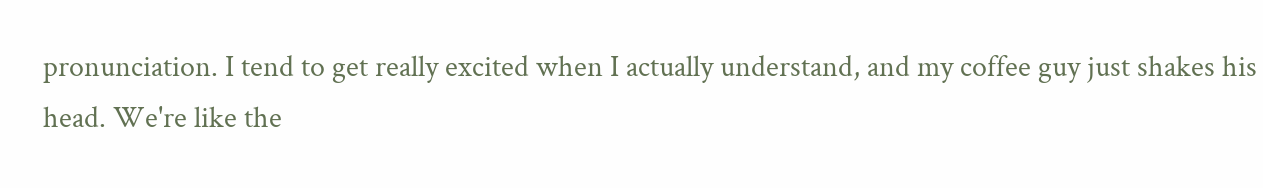pronunciation. I tend to get really excited when I actually understand, and my coffee guy just shakes his head. We're like the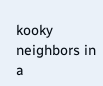kooky neighbors in a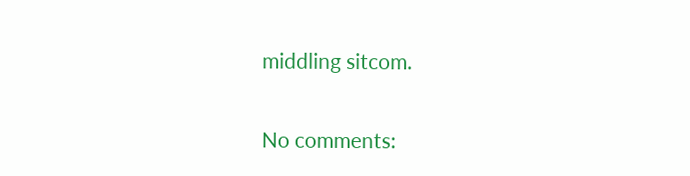middling sitcom.

No comments: